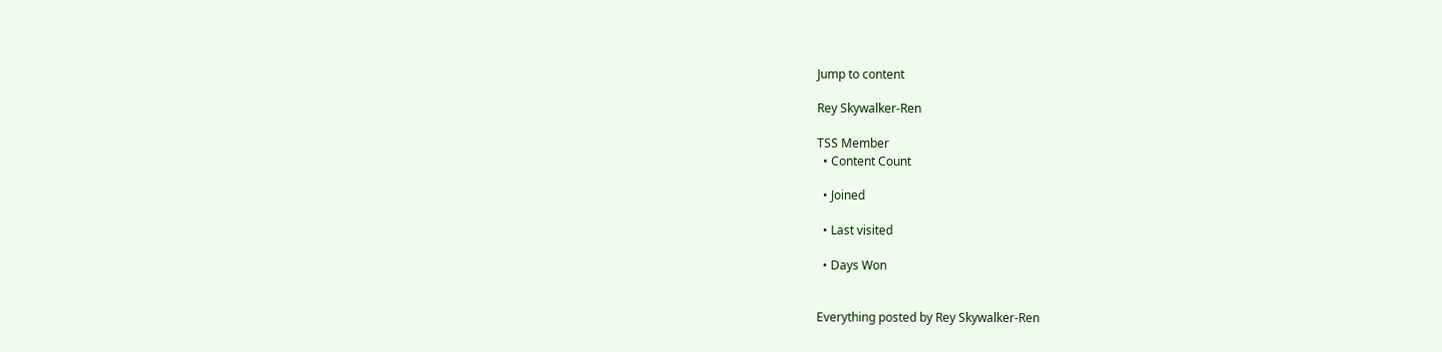Jump to content

Rey Skywalker-Ren

TSS Member
  • Content Count

  • Joined

  • Last visited

  • Days Won


Everything posted by Rey Skywalker-Ren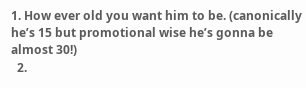1. How ever old you want him to be. (canonically he’s 15 but promotional wise he’s gonna be almost 30!)
  2.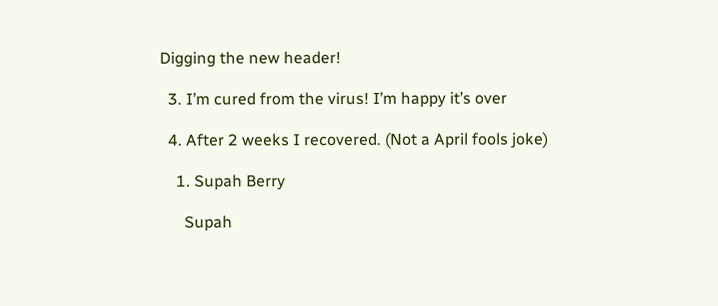Digging the new header!

  3. I’m cured from the virus! I’m happy it’s over

  4. After 2 weeks I recovered. (Not a April fools joke)

    1. Supah Berry

      Supah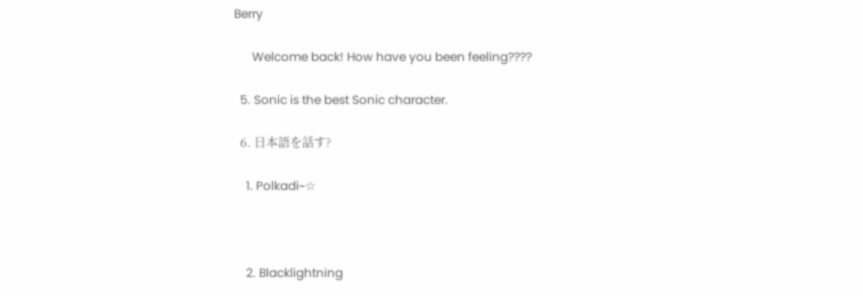Berry

      Welcome back! How have you been feeling????

  5. Sonic is the best Sonic character.

  6. 日本語を話す?

    1. Polkadi~☆



    2. Blacklightning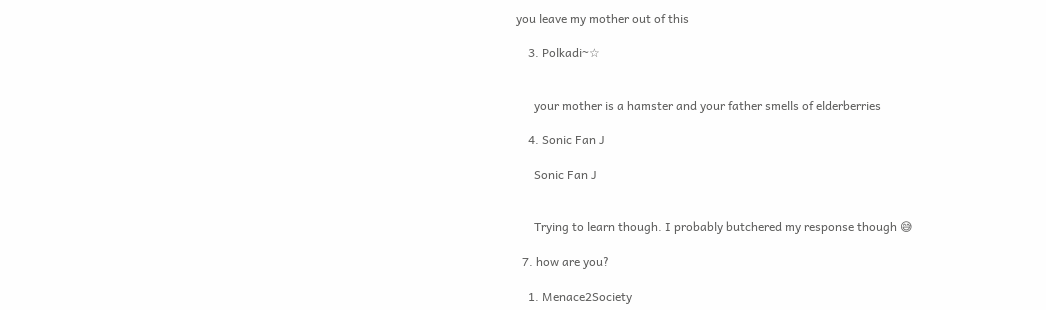you leave my mother out of this

    3. Polkadi~☆


      your mother is a hamster and your father smells of elderberries

    4. Sonic Fan J

      Sonic Fan J


      Trying to learn though. I probably butchered my response though 😅

  7. how are you?

    1. Menace2Society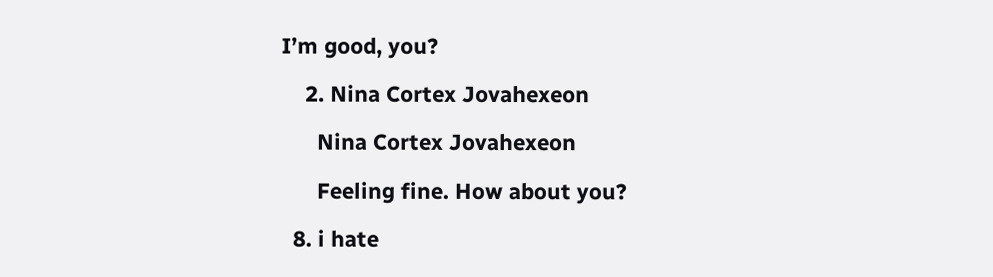I’m good, you?

    2. Nina Cortex Jovahexeon

      Nina Cortex Jovahexeon

      Feeling fine. How about you?

  8. i hate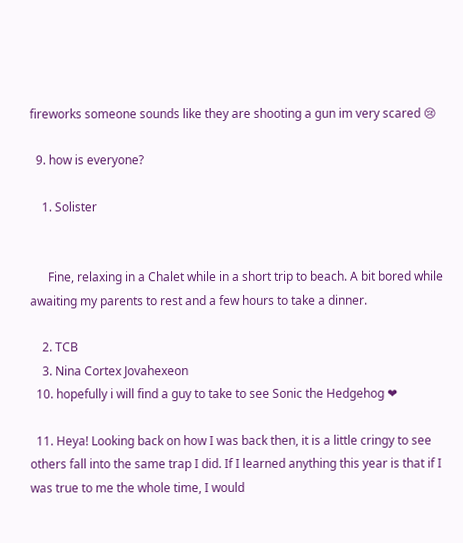fireworks someone sounds like they are shooting a gun im very scared 😢

  9. how is everyone?

    1. Solister


      Fine, relaxing in a Chalet while in a short trip to beach. A bit bored while awaiting my parents to rest and a few hours to take a dinner.

    2. TCB
    3. Nina Cortex Jovahexeon
  10. hopefully i will find a guy to take to see Sonic the Hedgehog ❤

  11. Heya! Looking back on how I was back then, it is a little cringy to see others fall into the same trap I did. If I learned anything this year is that if I was true to me the whole time, I would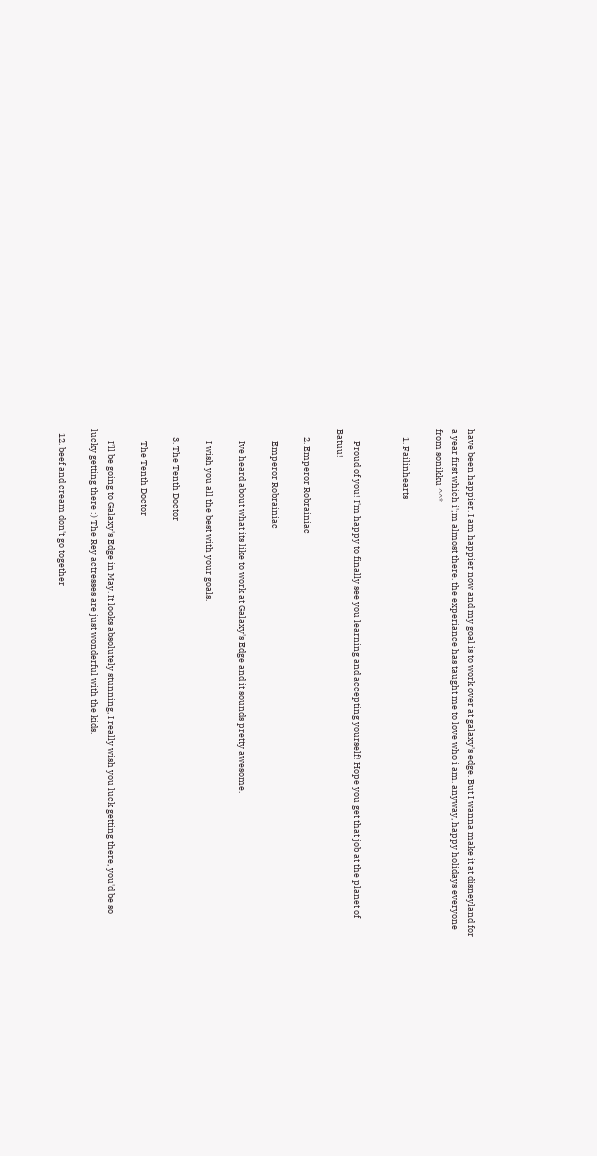have been happier. I am happier now and my goal is to work over at galaxy's edge. But I wanna make it at disneyland for a year first which i';m almost there. the experiance has taught me to love who i am. anyway, happy holidays everyone from sonikku ^^*

    1. Failinhearts


      Proud of you! I'm happy to finally see you learning and accepting yourself! Hope you get that job at the planet of Batuu!

    2. Emperor Robrainiac

      Emperor Robrainiac

      Ive heard about what its like to work at Galaxy's Edge and it sounds pretty awesome.

      I wish you all the best with your goals.

    3. The Tenth Doctor

      The Tenth Doctor

      I'll be going to Galaxy's Edge in May. It looks absolutely stunning, I really wish you luck getting there, you'd be so lucky getting there :) The Rey actresses are just wonderful with the kids.

  12. beef and cream don't go together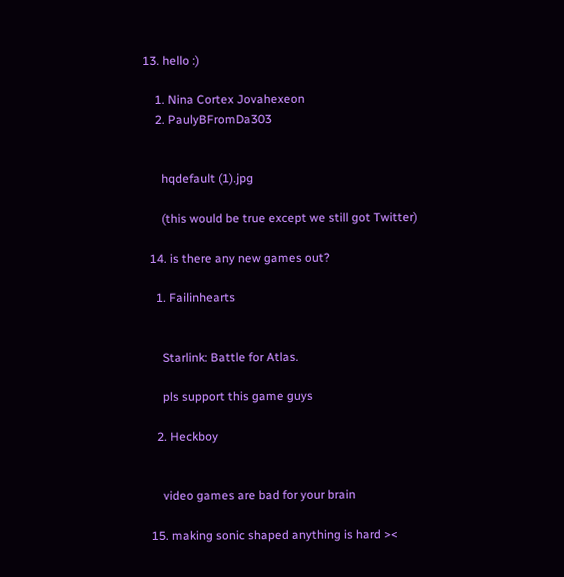13. hello :)

    1. Nina Cortex Jovahexeon
    2. PaulyBFromDa303


      hqdefault (1).jpg

      (this would be true except we still got Twitter)

  14. is there any new games out?

    1. Failinhearts


      Starlink: Battle for Atlas.

      pls support this game guys

    2. Heckboy


      video games are bad for your brain

  15. making sonic shaped anything is hard ><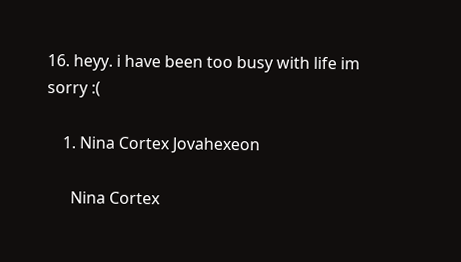16. heyy. i have been too busy with life im sorry :(

    1. Nina Cortex Jovahexeon

      Nina Cortex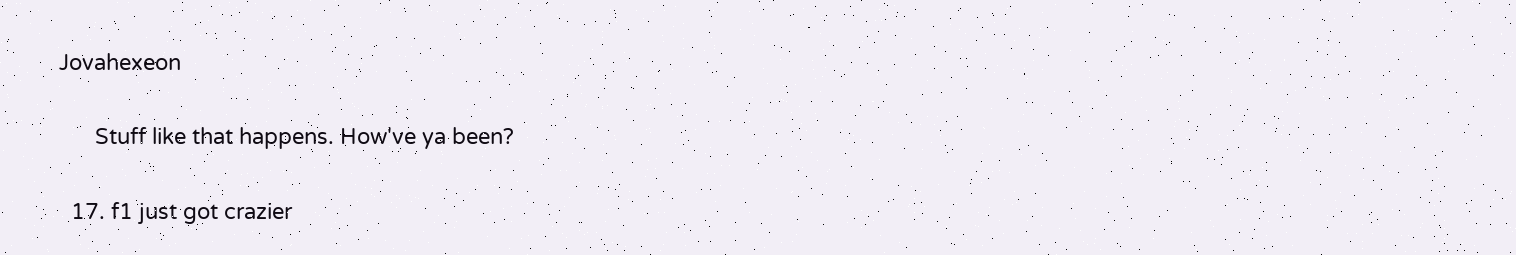Jovahexeon

      Stuff like that happens. How've ya been?

  17. f1 just got crazier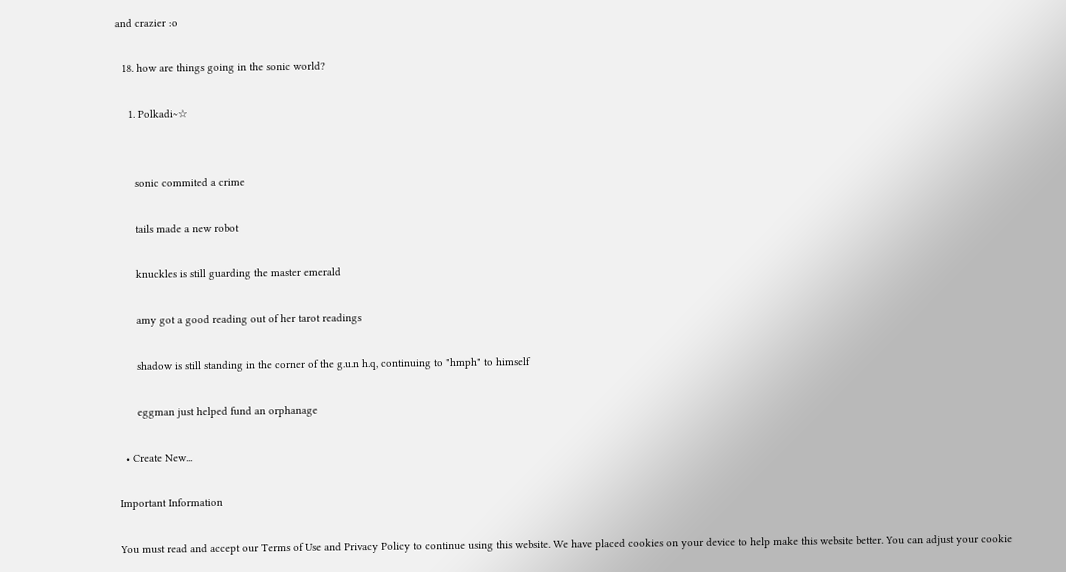and crazier :o

  18. how are things going in the sonic world?

    1. Polkadi~☆


      sonic commited a crime

      tails made a new robot

      knuckles is still guarding the master emerald

      amy got a good reading out of her tarot readings

      shadow is still standing in the corner of the g.u.n h.q, continuing to "hmph" to himself

      eggman just helped fund an orphanage

  • Create New...

Important Information

You must read and accept our Terms of Use and Privacy Policy to continue using this website. We have placed cookies on your device to help make this website better. You can adjust your cookie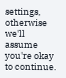settings, otherwise we'll assume you're okay to continue.